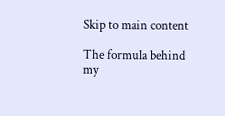Skip to main content

The formula behind my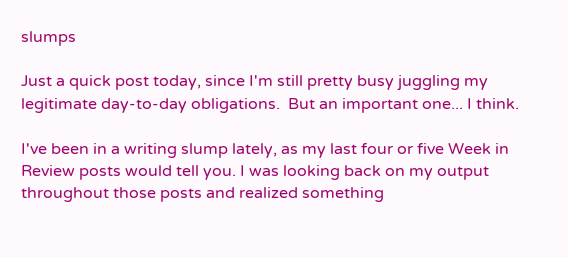slumps

Just a quick post today, since I'm still pretty busy juggling my legitimate day-to-day obligations.  But an important one... I think.

I've been in a writing slump lately, as my last four or five Week in Review posts would tell you. I was looking back on my output throughout those posts and realized something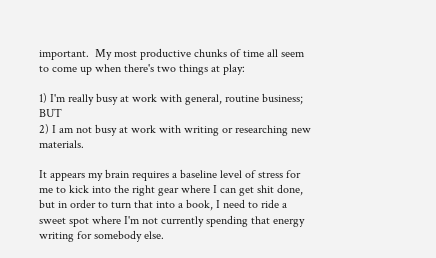important.  My most productive chunks of time all seem to come up when there's two things at play:

1) I'm really busy at work with general, routine business; BUT
2) I am not busy at work with writing or researching new materials.

It appears my brain requires a baseline level of stress for me to kick into the right gear where I can get shit done, but in order to turn that into a book, I need to ride a sweet spot where I'm not currently spending that energy writing for somebody else.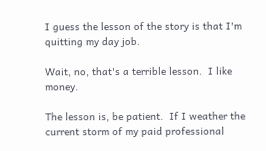I guess the lesson of the story is that I'm quitting my day job.

Wait, no, that's a terrible lesson.  I like money.

The lesson is, be patient.  If I weather the current storm of my paid professional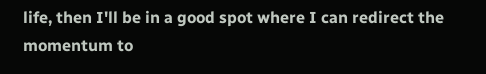life, then I'll be in a good spot where I can redirect the momentum to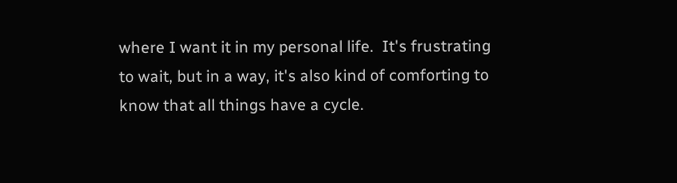where I want it in my personal life.  It's frustrating to wait, but in a way, it's also kind of comforting to know that all things have a cycle.